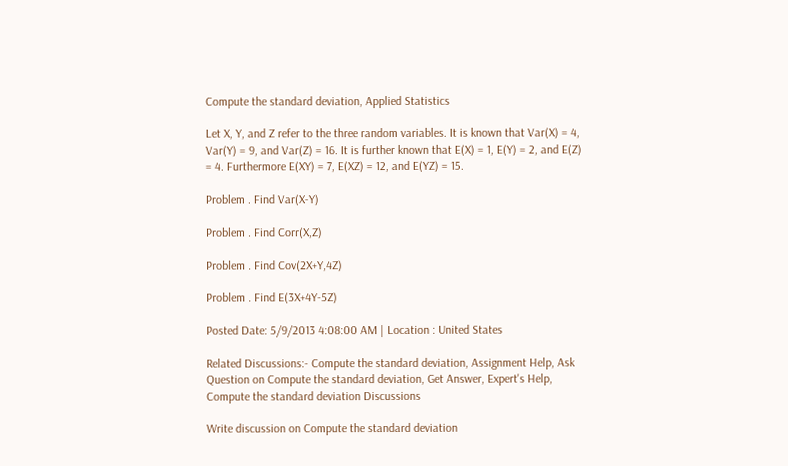Compute the standard deviation, Applied Statistics

Let X, Y, and Z refer to the three random variables. It is known that Var(X) = 4, Var(Y) = 9, and Var(Z) = 16. It is further known that E(X) = 1, E(Y) = 2, and E(Z) = 4. Furthermore E(XY) = 7, E(XZ) = 12, and E(YZ) = 15.

Problem . Find Var(X-Y)

Problem . Find Corr(X,Z)

Problem . Find Cov(2X+Y,4Z)

Problem . Find E(3X+4Y-5Z)

Posted Date: 5/9/2013 4:08:00 AM | Location : United States

Related Discussions:- Compute the standard deviation, Assignment Help, Ask Question on Compute the standard deviation, Get Answer, Expert's Help, Compute the standard deviation Discussions

Write discussion on Compute the standard deviation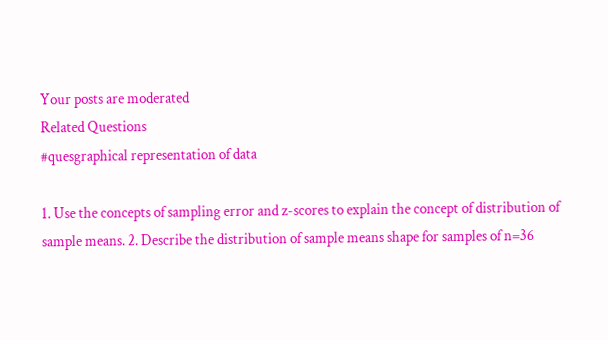Your posts are moderated
Related Questions
#quesgraphical representation of data

1. Use the concepts of sampling error and z-scores to explain the concept of distribution of sample means. 2. Describe the distribution of sample means shape for samples of n=36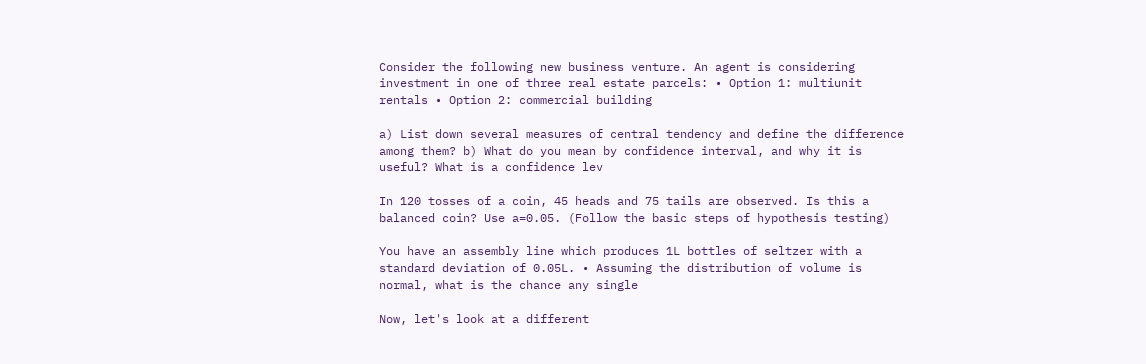Consider the following new business venture. An agent is considering investment in one of three real estate parcels: • Option 1: multiunit rentals • Option 2: commercial building

a) List down several measures of central tendency and define the difference among them? b) What do you mean by confidence interval, and why it is useful? What is a confidence lev

In 120 tosses of a coin, 45 heads and 75 tails are observed. Is this a balanced coin? Use a=0.05. (Follow the basic steps of hypothesis testing)

You have an assembly line which produces 1L bottles of seltzer with a standard deviation of 0.05L. • Assuming the distribution of volume is normal, what is the chance any single

Now, let's look at a different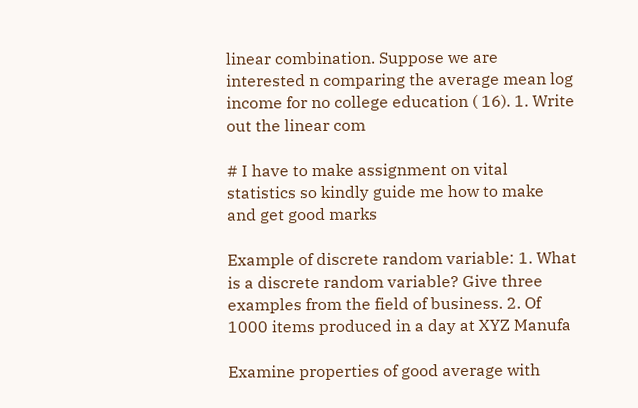linear combination. Suppose we are interested n comparing the average mean log income for no college education ( 16). 1. Write out the linear com

# I have to make assignment on vital statistics so kindly guide me how to make and get good marks

Example of discrete random variable: 1. What is a discrete random variable? Give three examples from the field of business. 2. Of 1000 items produced in a day at XYZ Manufa

Examine properties of good average with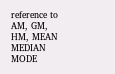reference to AM, GM, HM, MEAN MEDIAN MODE